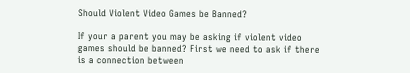Should Violent Video Games be Banned?

If your a parent you may be asking if violent video games should be banned? First we need to ask if there is a connection between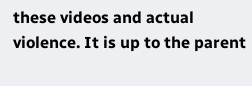these videos and actual violence. It is up to the parent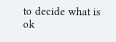to decide what is ok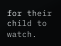for their child to watch.